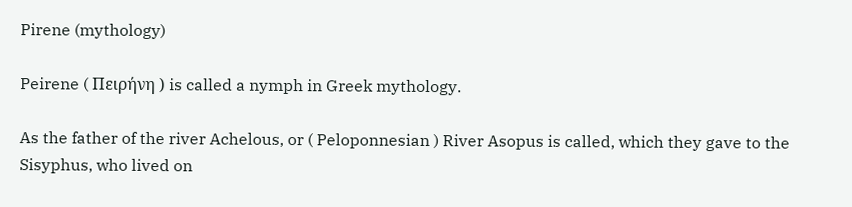Pirene (mythology)

Peirene ( Πειρήνη ) is called a nymph in Greek mythology.

As the father of the river Achelous, or ( Peloponnesian ) River Asopus is called, which they gave to the Sisyphus, who lived on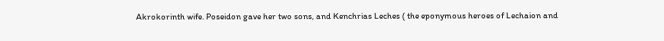Akrokorinth wife. Poseidon gave her two sons, and Kenchrias Leches ( the eponymous heroes of Lechaion and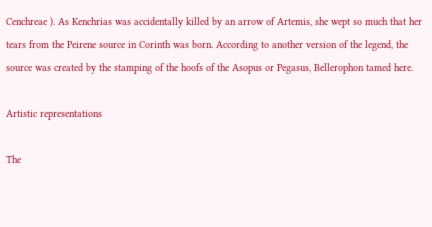Cenchreae ). As Kenchrias was accidentally killed by an arrow of Artemis, she wept so much that her tears from the Peirene source in Corinth was born. According to another version of the legend, the source was created by the stamping of the hoofs of the Asopus or Pegasus, Bellerophon tamed here.

Artistic representations

The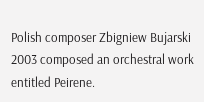Polish composer Zbigniew Bujarski 2003 composed an orchestral work entitled Peirene.